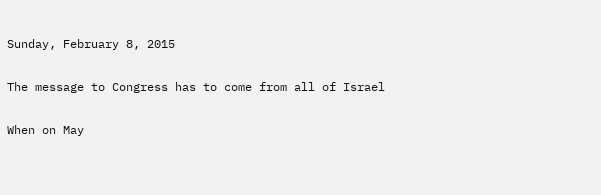Sunday, February 8, 2015

The message to Congress has to come from all of Israel

When on May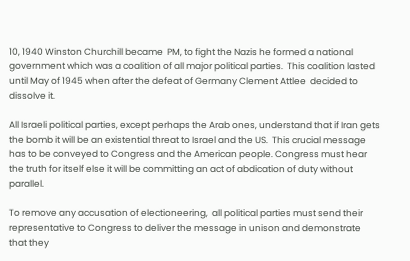10, 1940 Winston Churchill became  PM, to fight the Nazis he formed a national government which was a coalition of all major political parties.  This coalition lasted until May of 1945 when after the defeat of Germany Clement Attlee  decided to dissolve it.

All Israeli political parties, except perhaps the Arab ones, understand that if Iran gets the bomb it will be an existential threat to Israel and the US.  This crucial message has to be conveyed to Congress and the American people. Congress must hear the truth for itself else it will be committing an act of abdication of duty without parallel.

To remove any accusation of electioneering,  all political parties must send their representative to Congress to deliver the message in unison and demonstrate that they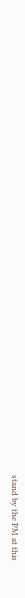stand by the PM at this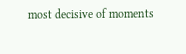most decisive of moments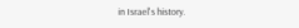in Israel's history.